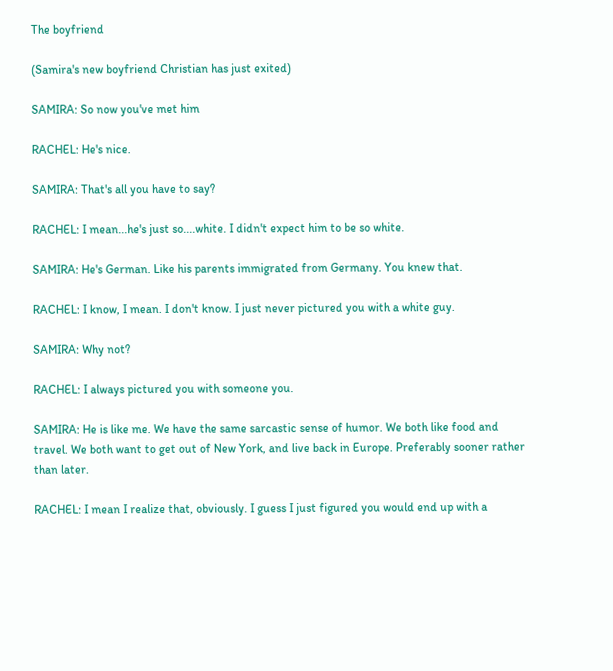The boyfriend

(Samira's new boyfriend Christian has just exited)

SAMIRA: So now you've met him

RACHEL: He's nice.

SAMIRA: That's all you have to say?

RACHEL: I mean...he's just so....white. I didn't expect him to be so white.

SAMIRA: He's German. Like his parents immigrated from Germany. You knew that.

RACHEL: I know, I mean. I don't know. I just never pictured you with a white guy.

SAMIRA: Why not?

RACHEL: I always pictured you with someone you.

SAMIRA: He is like me. We have the same sarcastic sense of humor. We both like food and travel. We both want to get out of New York, and live back in Europe. Preferably sooner rather than later.

RACHEL: I mean I realize that, obviously. I guess I just figured you would end up with a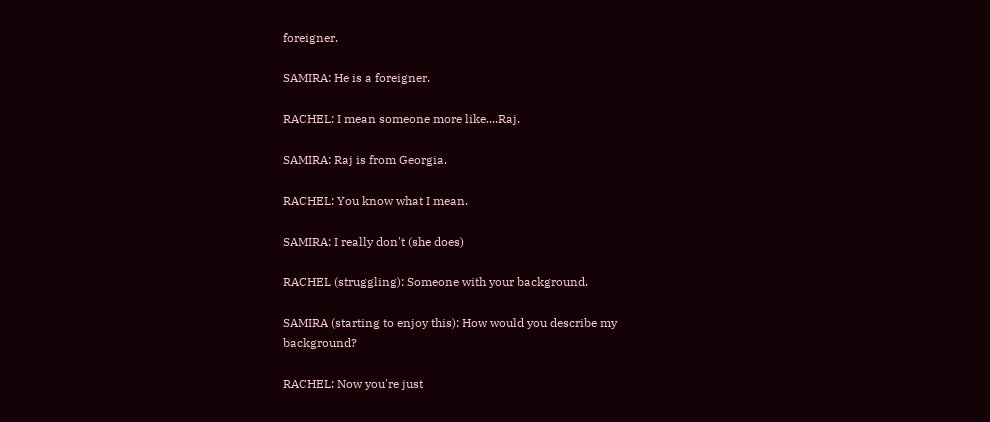foreigner.

SAMIRA: He is a foreigner.

RACHEL: I mean someone more like....Raj.

SAMIRA: Raj is from Georgia.

RACHEL: You know what I mean.

SAMIRA: I really don't (she does)

RACHEL (struggling): Someone with your background.

SAMIRA (starting to enjoy this): How would you describe my background?

RACHEL: Now you're just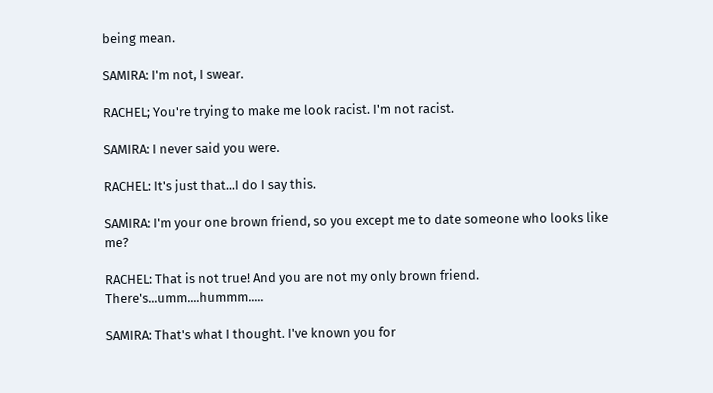being mean.

SAMIRA: I'm not, I swear.

RACHEL; You're trying to make me look racist. I'm not racist.

SAMIRA: I never said you were.

RACHEL: It's just that...I do I say this.

SAMIRA: I'm your one brown friend, so you except me to date someone who looks like me?

RACHEL: That is not true! And you are not my only brown friend. There's...umm....hummm.....

SAMIRA: That's what I thought. I've known you for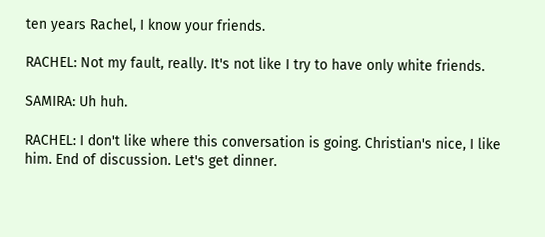ten years Rachel, I know your friends.

RACHEL: Not my fault, really. It's not like I try to have only white friends.

SAMIRA: Uh huh.

RACHEL: I don't like where this conversation is going. Christian's nice, I like him. End of discussion. Let's get dinner.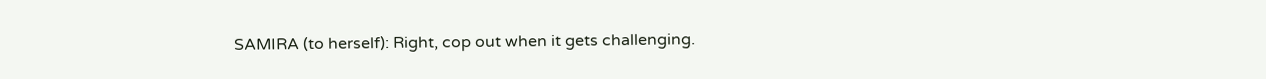SAMIRA (to herself): Right, cop out when it gets challenging.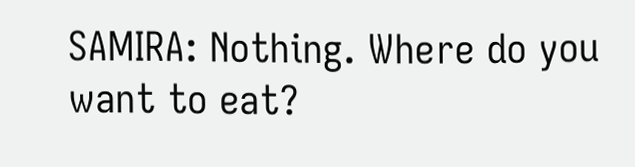SAMIRA: Nothing. Where do you want to eat?